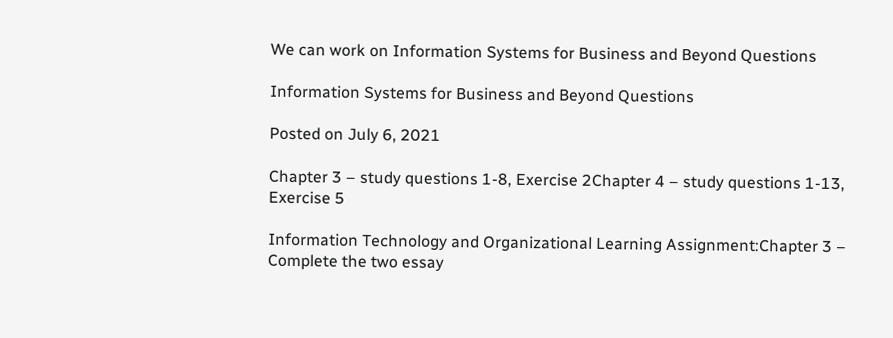We can work on Information Systems for Business and Beyond Questions

Information Systems for Business and Beyond Questions

Posted on July 6, 2021

Chapter 3 – study questions 1-8, Exercise 2Chapter 4 – study questions 1-13, Exercise 5

Information Technology and Organizational Learning Assignment:Chapter 3 – Complete the two essay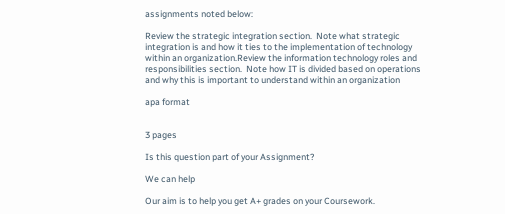assignments noted below:

Review the strategic integration section.  Note what strategic integration is and how it ties to the implementation of technology within an organization.Review the information technology roles and responsibilities section.  Note how IT is divided based on operations and why this is important to understand within an organization

apa format


3 pages

Is this question part of your Assignment?

We can help

Our aim is to help you get A+ grades on your Coursework.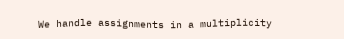We handle assignments in a multiplicity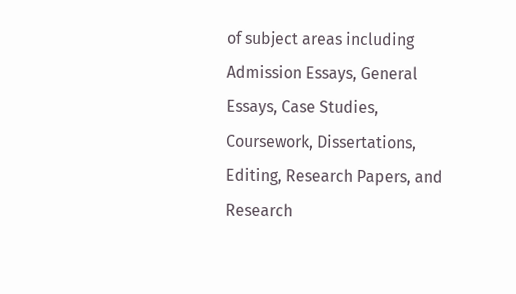of subject areas including Admission Essays, General Essays, Case Studies, Coursework, Dissertations, Editing, Research Papers, and Research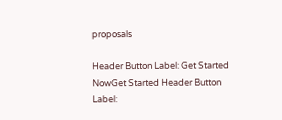proposals

Header Button Label: Get Started NowGet Started Header Button Label: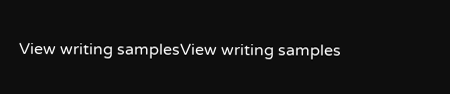View writing samplesView writing samples